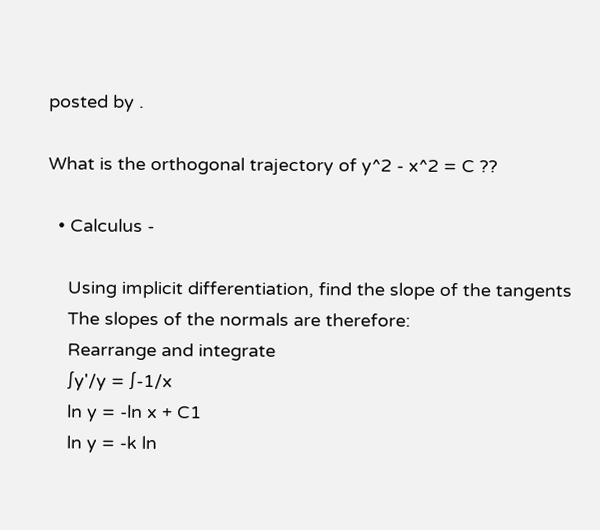posted by .

What is the orthogonal trajectory of y^2 - x^2 = C ??

  • Calculus -

    Using implicit differentiation, find the slope of the tangents
    The slopes of the normals are therefore:
    Rearrange and integrate
    ∫y'/y = ∫-1/x
    ln y = -ln x + C1
    ln y = -k ln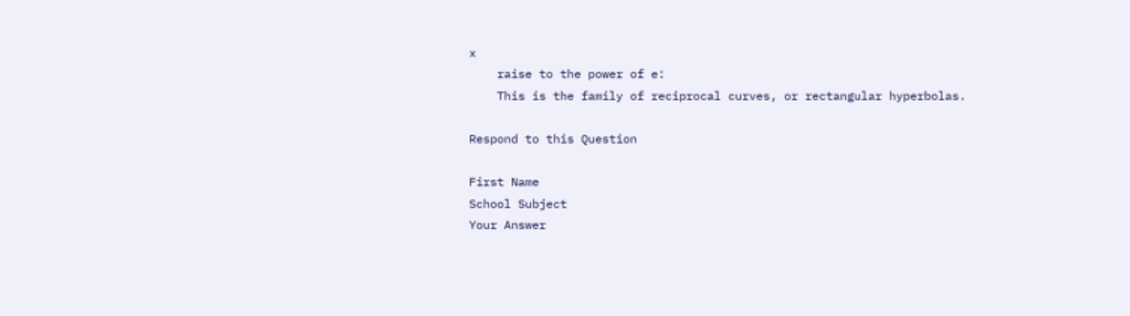x
    raise to the power of e:
    This is the family of reciprocal curves, or rectangular hyperbolas.

Respond to this Question

First Name
School Subject
Your Answer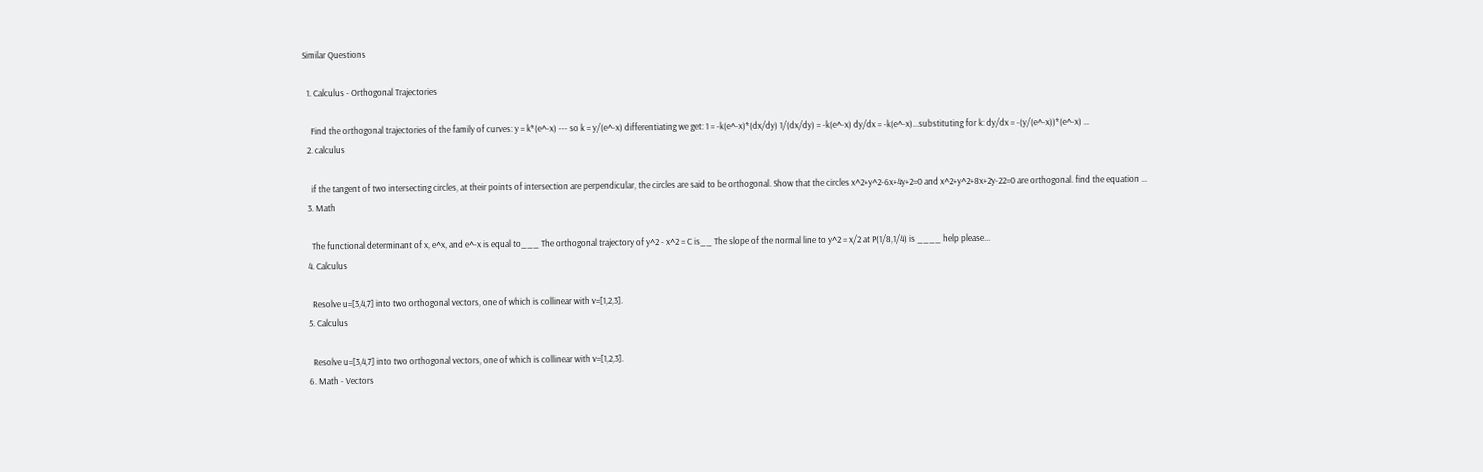Similar Questions

  1. Calculus - Orthogonal Trajectories

    Find the orthogonal trajectories of the family of curves: y = k*(e^-x) --- so k = y/(e^-x) differentiating we get: 1 = -k(e^-x)*(dx/dy) 1/(dx/dy) = -k(e^-x) dy/dx = -k(e^-x)...substituting for k: dy/dx = -(y/(e^-x))*(e^-x) …
  2. calculus

    if the tangent of two intersecting circles, at their points of intersection are perpendicular, the circles are said to be orthogonal. Show that the circles x^2+y^2-6x+4y+2=0 and x^2+y^2+8x+2y-22=0 are orthogonal. find the equation …
  3. Math

    The functional determinant of x, e^x, and e^-x is equal to___ The orthogonal trajectory of y^2 - x^2 = C is__ The slope of the normal line to y^2 = x/2 at P(1/8,1/4) is ____ help please...
  4. Calculus

    Resolve u=[3,4,7] into two orthogonal vectors, one of which is collinear with v=[1,2,3].
  5. Calculus

    Resolve u=[3,4,7] into two orthogonal vectors, one of which is collinear with v=[1,2,3].
  6. Math - Vectors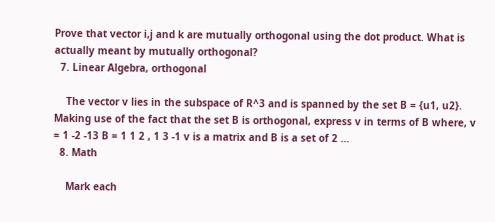Prove that vector i,j and k are mutually orthogonal using the dot product. What is actually meant by mutually orthogonal?
  7. Linear Algebra, orthogonal

    The vector v lies in the subspace of R^3 and is spanned by the set B = {u1, u2}. Making use of the fact that the set B is orthogonal, express v in terms of B where, v = 1 -2 -13 B = 1 1 2 , 1 3 -1 v is a matrix and B is a set of 2 …
  8. Math

    Mark each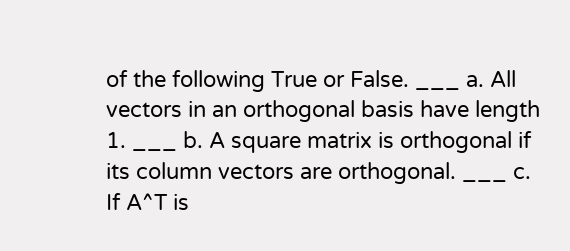of the following True or False. ___ a. All vectors in an orthogonal basis have length 1. ___ b. A square matrix is orthogonal if its column vectors are orthogonal. ___ c. If A^T is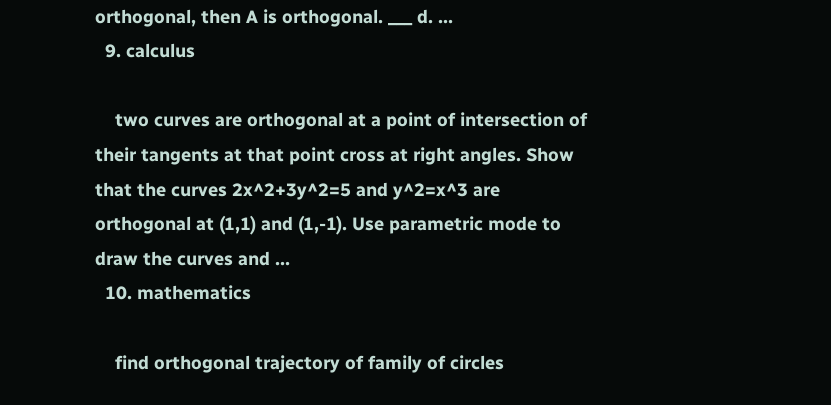orthogonal, then A is orthogonal. ___ d. …
  9. calculus

    two curves are orthogonal at a point of intersection of their tangents at that point cross at right angles. Show that the curves 2x^2+3y^2=5 and y^2=x^3 are orthogonal at (1,1) and (1,-1). Use parametric mode to draw the curves and …
  10. mathematics

    find orthogonal trajectory of family of circles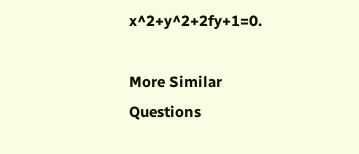x^2+y^2+2fy+1=0.

More Similar Questions